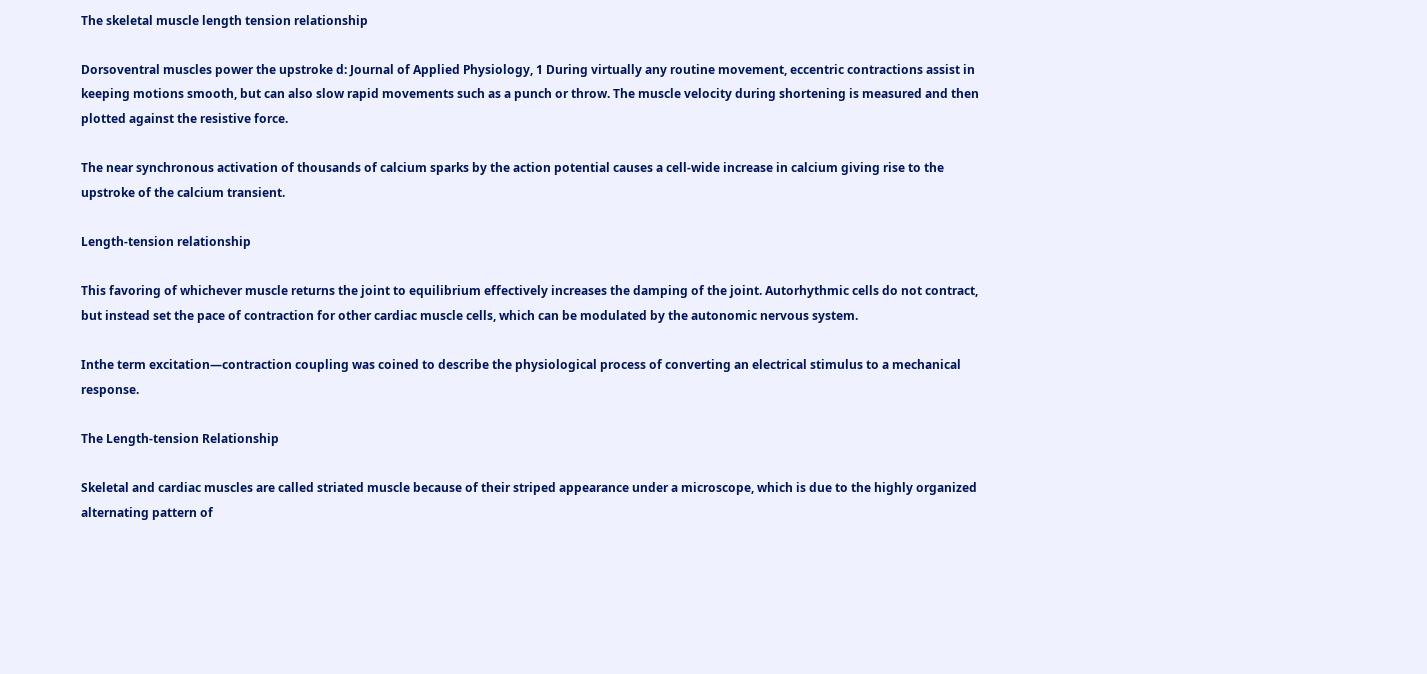The skeletal muscle length tension relationship

Dorsoventral muscles power the upstroke d: Journal of Applied Physiology, 1 During virtually any routine movement, eccentric contractions assist in keeping motions smooth, but can also slow rapid movements such as a punch or throw. The muscle velocity during shortening is measured and then plotted against the resistive force.

The near synchronous activation of thousands of calcium sparks by the action potential causes a cell-wide increase in calcium giving rise to the upstroke of the calcium transient.

Length-tension relationship

This favoring of whichever muscle returns the joint to equilibrium effectively increases the damping of the joint. Autorhythmic cells do not contract, but instead set the pace of contraction for other cardiac muscle cells, which can be modulated by the autonomic nervous system.

Inthe term excitation—contraction coupling was coined to describe the physiological process of converting an electrical stimulus to a mechanical response.

The Length-tension Relationship

Skeletal and cardiac muscles are called striated muscle because of their striped appearance under a microscope, which is due to the highly organized alternating pattern of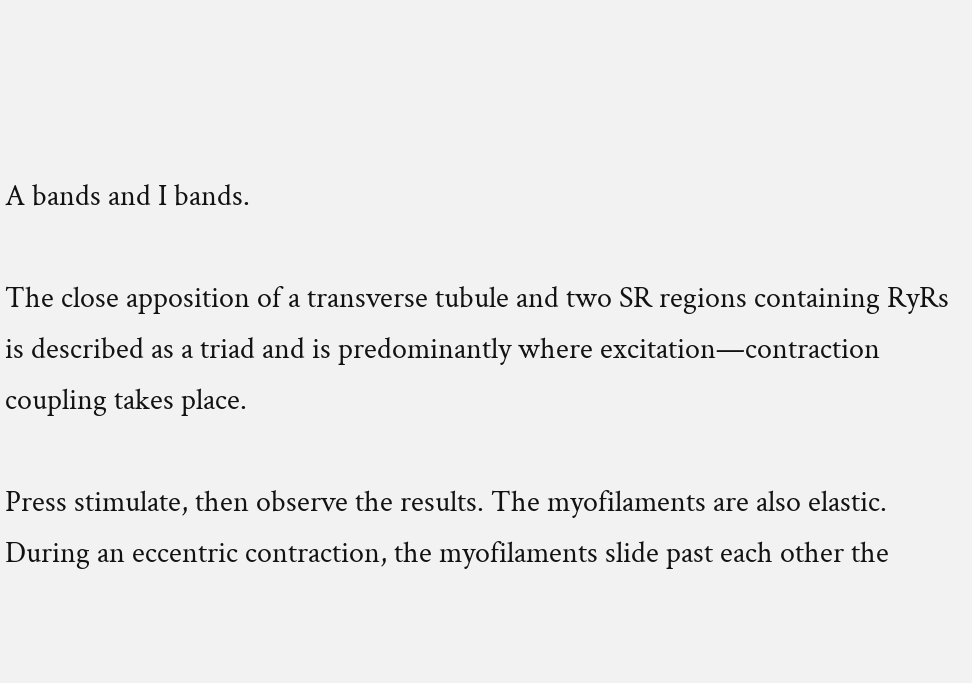A bands and I bands.

The close apposition of a transverse tubule and two SR regions containing RyRs is described as a triad and is predominantly where excitation—contraction coupling takes place.

Press stimulate, then observe the results. The myofilaments are also elastic. During an eccentric contraction, the myofilaments slide past each other the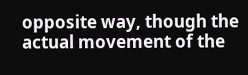opposite way, though the actual movement of the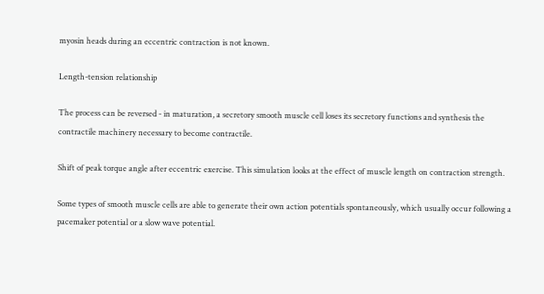myosin heads during an eccentric contraction is not known.

Length-tension relationship

The process can be reversed - in maturation, a secretory smooth muscle cell loses its secretory functions and synthesis the contractile machinery necessary to become contractile.

Shift of peak torque angle after eccentric exercise. This simulation looks at the effect of muscle length on contraction strength.

Some types of smooth muscle cells are able to generate their own action potentials spontaneously, which usually occur following a pacemaker potential or a slow wave potential.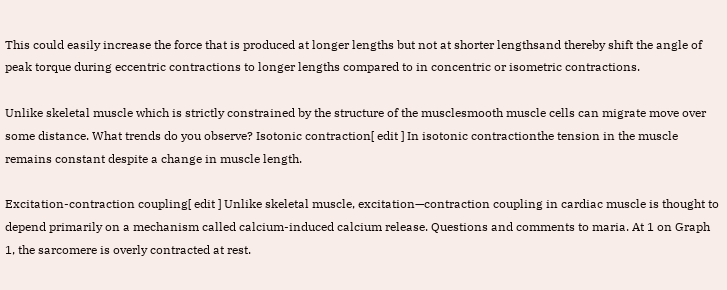This could easily increase the force that is produced at longer lengths but not at shorter lengthsand thereby shift the angle of peak torque during eccentric contractions to longer lengths compared to in concentric or isometric contractions.

Unlike skeletal muscle which is strictly constrained by the structure of the musclesmooth muscle cells can migrate move over some distance. What trends do you observe? Isotonic contraction[ edit ] In isotonic contractionthe tension in the muscle remains constant despite a change in muscle length.

Excitation-contraction coupling[ edit ] Unlike skeletal muscle, excitation—contraction coupling in cardiac muscle is thought to depend primarily on a mechanism called calcium-induced calcium release. Questions and comments to maria. At 1 on Graph 1, the sarcomere is overly contracted at rest.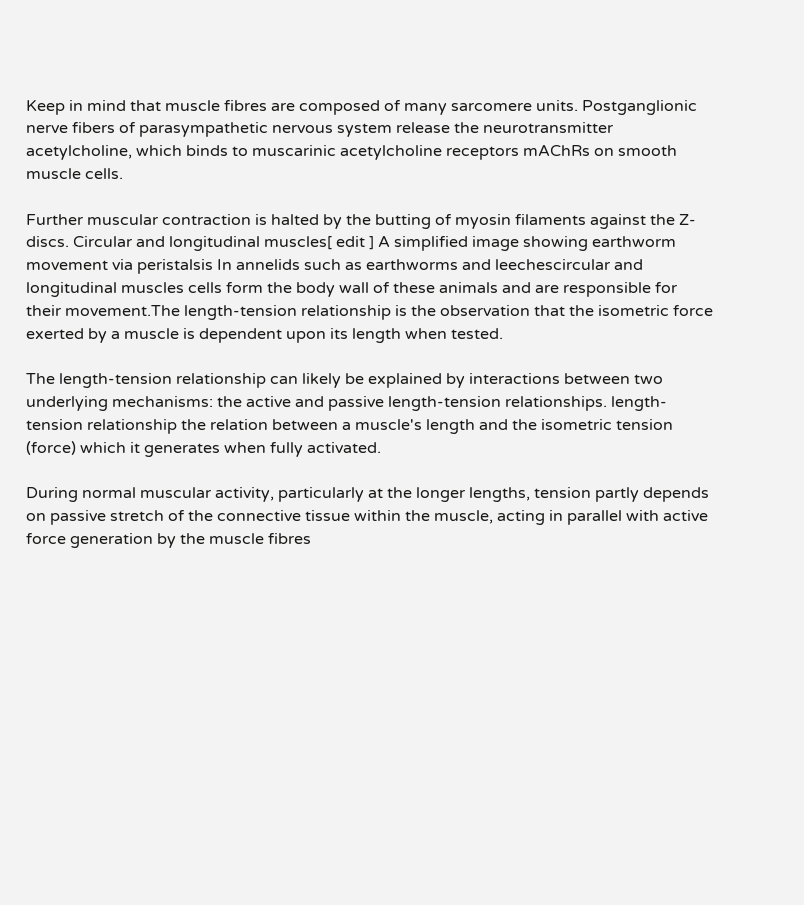Keep in mind that muscle fibres are composed of many sarcomere units. Postganglionic nerve fibers of parasympathetic nervous system release the neurotransmitter acetylcholine, which binds to muscarinic acetylcholine receptors mAChRs on smooth muscle cells.

Further muscular contraction is halted by the butting of myosin filaments against the Z-discs. Circular and longitudinal muscles[ edit ] A simplified image showing earthworm movement via peristalsis In annelids such as earthworms and leechescircular and longitudinal muscles cells form the body wall of these animals and are responsible for their movement.The length-tension relationship is the observation that the isometric force exerted by a muscle is dependent upon its length when tested.

The length-tension relationship can likely be explained by interactions between two underlying mechanisms: the active and passive length-tension relationships. length-tension relationship the relation between a muscle's length and the isometric tension (force) which it generates when fully activated.

During normal muscular activity, particularly at the longer lengths, tension partly depends on passive stretch of the connective tissue within the muscle, acting in parallel with active force generation by the muscle fibres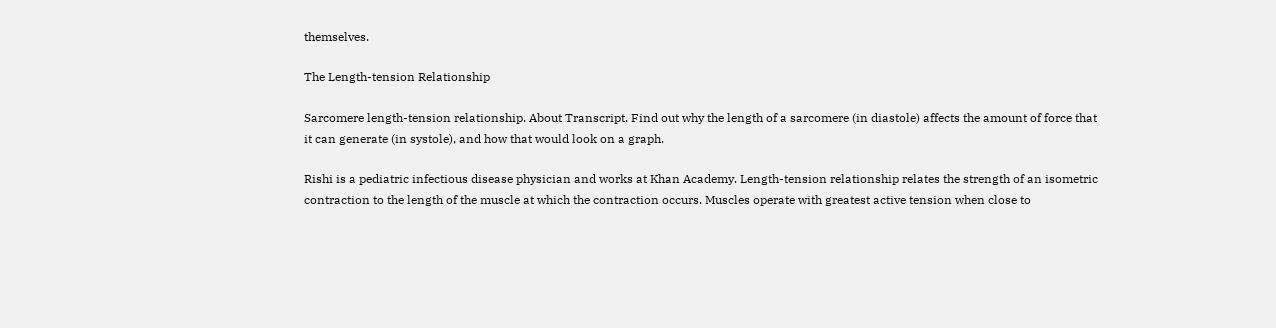themselves.

The Length-tension Relationship

Sarcomere length-tension relationship. About Transcript. Find out why the length of a sarcomere (in diastole) affects the amount of force that it can generate (in systole), and how that would look on a graph.

Rishi is a pediatric infectious disease physician and works at Khan Academy. Length-tension relationship relates the strength of an isometric contraction to the length of the muscle at which the contraction occurs. Muscles operate with greatest active tension when close to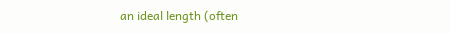an ideal length (often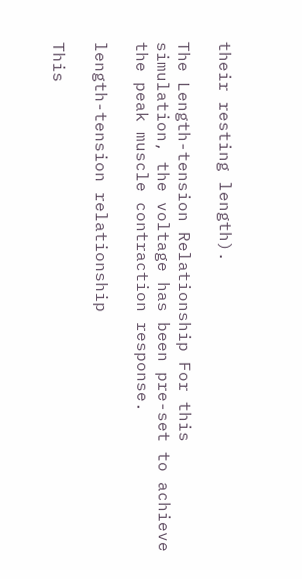their resting length).

The Length-tension Relationship For this simulation, the voltage has been pre-set to achieve the peak muscle contraction response.

length-tension relationship

This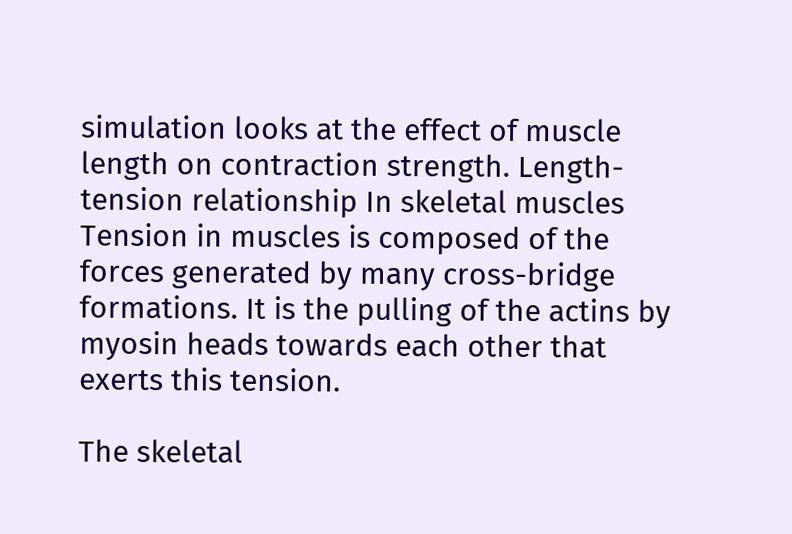simulation looks at the effect of muscle length on contraction strength. Length-tension relationship In skeletal muscles Tension in muscles is composed of the forces generated by many cross-bridge formations. It is the pulling of the actins by myosin heads towards each other that exerts this tension.

The skeletal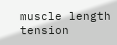muscle length tension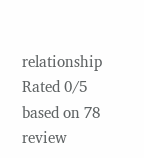relationship
Rated 0/5 based on 78 review